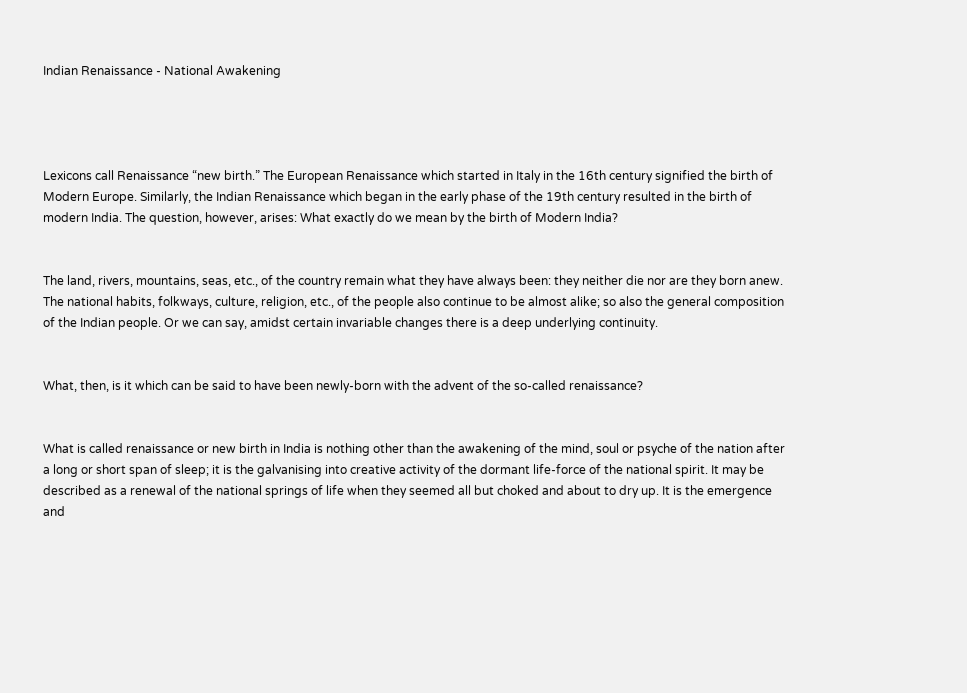Indian Renaissance - National Awakening




Lexicons call Renaissance “new birth.” The European Renaissance which started in Italy in the 16th century signified the birth of Modern Europe. Similarly, the Indian Renaissance which began in the early phase of the 19th century resulted in the birth of modern India. The question, however, arises: What exactly do we mean by the birth of Modern India?


The land, rivers, mountains, seas, etc., of the country remain what they have always been: they neither die nor are they born anew. The national habits, folkways, culture, religion, etc., of the people also continue to be almost alike; so also the general composition of the Indian people. Or we can say, amidst certain invariable changes there is a deep underlying continuity.


What, then, is it which can be said to have been newly-born with the advent of the so-called renaissance?


What is called renaissance or new birth in India is nothing other than the awakening of the mind, soul or psyche of the nation after a long or short span of sleep; it is the galvanising into creative activity of the dormant life-force of the national spirit. It may be described as a renewal of the national springs of life when they seemed all but choked and about to dry up. It is the emergence and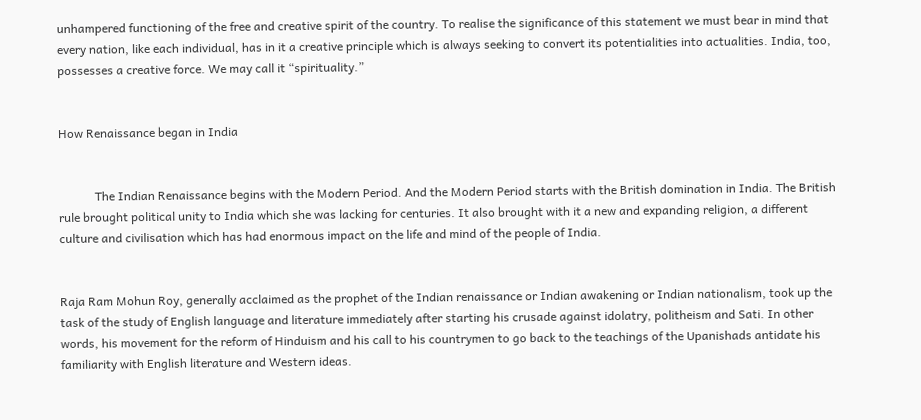unhampered functioning of the free and creative spirit of the country. To realise the significance of this statement we must bear in mind that every nation, like each individual, has in it a creative principle which is always seeking to convert its potentialities into actualities. India, too, possesses a creative force. We may call it “spirituality.”


How Renaissance began in India


            The Indian Renaissance begins with the Modern Period. And the Modern Period starts with the British domination in India. The British rule brought political unity to India which she was lacking for centuries. It also brought with it a new and expanding religion, a different culture and civilisation which has had enormous impact on the life and mind of the people of India.


Raja Ram Mohun Roy, generally acclaimed as the prophet of the Indian renaissance or Indian awakening or Indian nationalism, took up the task of the study of English language and literature immediately after starting his crusade against idolatry, politheism and Sati. In other words, his movement for the reform of Hinduism and his call to his countrymen to go back to the teachings of the Upanishads antidate his familiarity with English literature and Western ideas.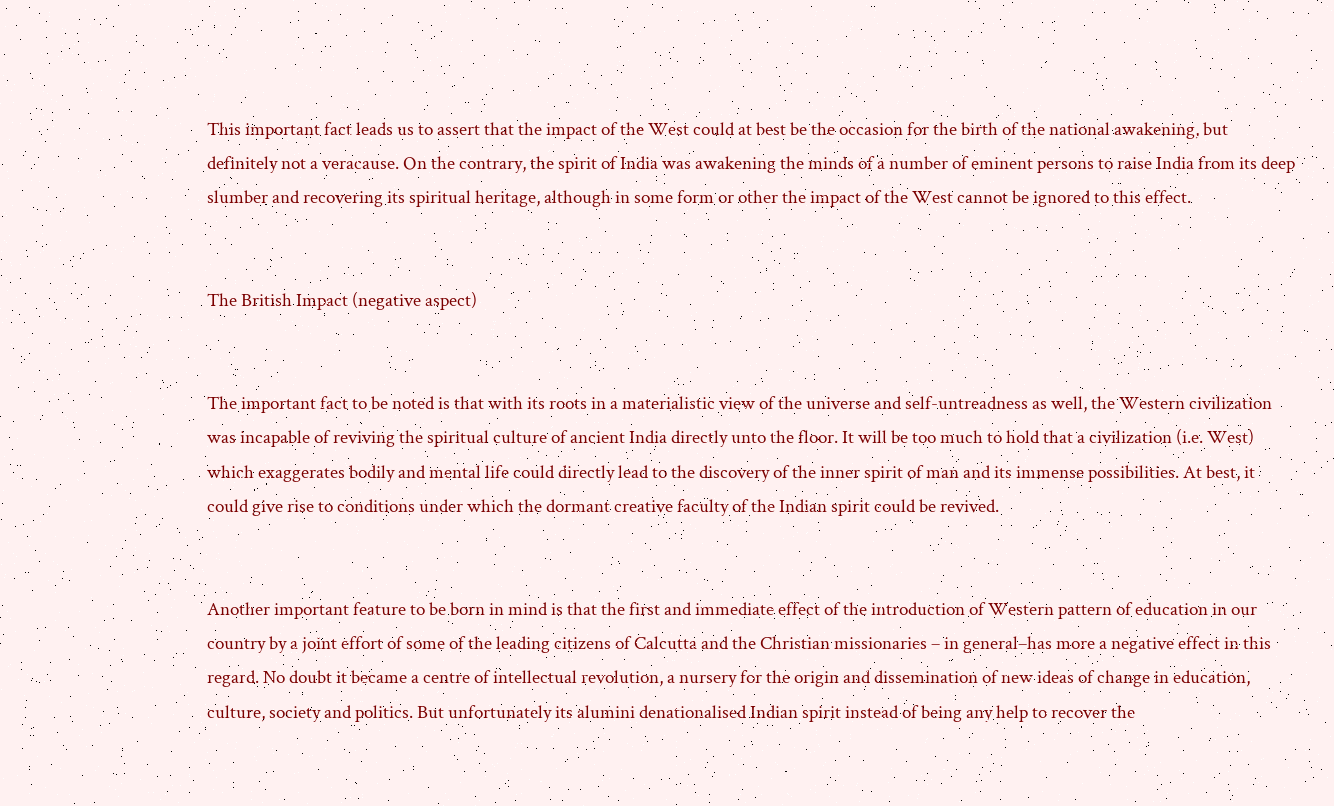This important fact leads us to assert that the impact of the West could at best be the occasion for the birth of the national awakening, but definitely not a veracause. On the contrary, the spirit of India was awakening the minds of a number of eminent persons to raise India from its deep slumber and recovering its spiritual heritage, although in some form or other the impact of the West cannot be ignored to this effect.


The British Impact (negative aspect)


The important fact to be noted is that with its roots in a materialistic view of the universe and self-untreadness as well, the Western civilization was incapable of reviving the spiritual culture of ancient India directly unto the floor. It will be too much to hold that a civilization (i.e. West) which exaggerates bodily and mental life could directly lead to the discovery of the inner spirit of man and its immense possibilities. At best, it could give rise to conditions under which the dormant creative faculty of the Indian spirit could be revived.


Another important feature to be born in mind is that the first and immediate effect of the introduction of Western pattern of education in our country by a joint effort of some of the leading citizens of Calcutta and the Christian missionaries – in general–has more a negative effect in this regard. No doubt it became a centre of intellectual revolution, a nursery for the origin and dissemination of new ideas of change in education, culture, society and politics. But unfortunately its alumini denationalised Indian spirit instead of being any help to recover the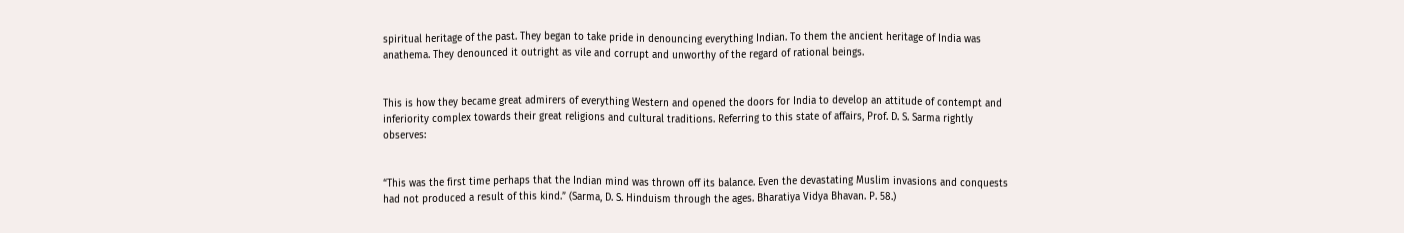spiritual heritage of the past. They began to take pride in denouncing everything Indian. To them the ancient heritage of India was anathema. They denounced it outright as vile and corrupt and unworthy of the regard of rational beings.


This is how they became great admirers of everything Western and opened the doors for India to develop an attitude of contempt and inferiority complex towards their great religions and cultural traditions. Referring to this state of affairs, Prof. D. S. Sarma rightly observes:


“This was the first time perhaps that the Indian mind was thrown off its balance. Even the devastating Muslim invasions and conquests had not produced a result of this kind.” (Sarma, D. S. Hinduism through the ages. Bharatiya Vidya Bhavan. P. 58.)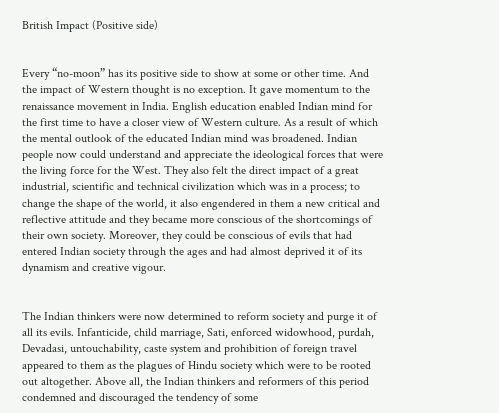British Impact (Positive side)


Every “no-moon” has its positive side to show at some or other time. And the impact of Western thought is no exception. It gave momentum to the renaissance movement in India. English education enabled Indian mind for the first time to have a closer view of Western culture. As a result of which the mental outlook of the educated Indian mind was broadened. Indian people now could understand and appreciate the ideological forces that were the living force for the West. They also felt the direct impact of a great industrial, scientific and technical civilization which was in a process; to change the shape of the world, it also engendered in them a new critical and reflective attitude and they became more conscious of the shortcomings of their own society. Moreover, they could be conscious of evils that had entered Indian society through the ages and had almost deprived it of its dynamism and creative vigour.


The Indian thinkers were now determined to reform society and purge it of all its evils. Infanticide, child marriage, Sati, enforced widowhood, purdah, Devadasi, untouchability, caste system and prohibition of foreign travel appeared to them as the plagues of Hindu society which were to be rooted out altogether. Above all, the Indian thinkers and reformers of this period condemned and discouraged the tendency of some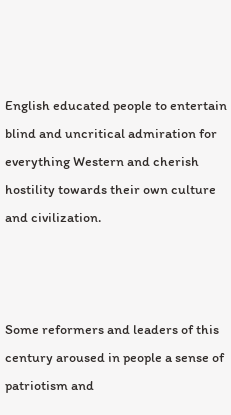English educated people to entertain blind and uncritical admiration for everything Western and cherish hostility towards their own culture and civilization.



Some reformers and leaders of this century aroused in people a sense of patriotism and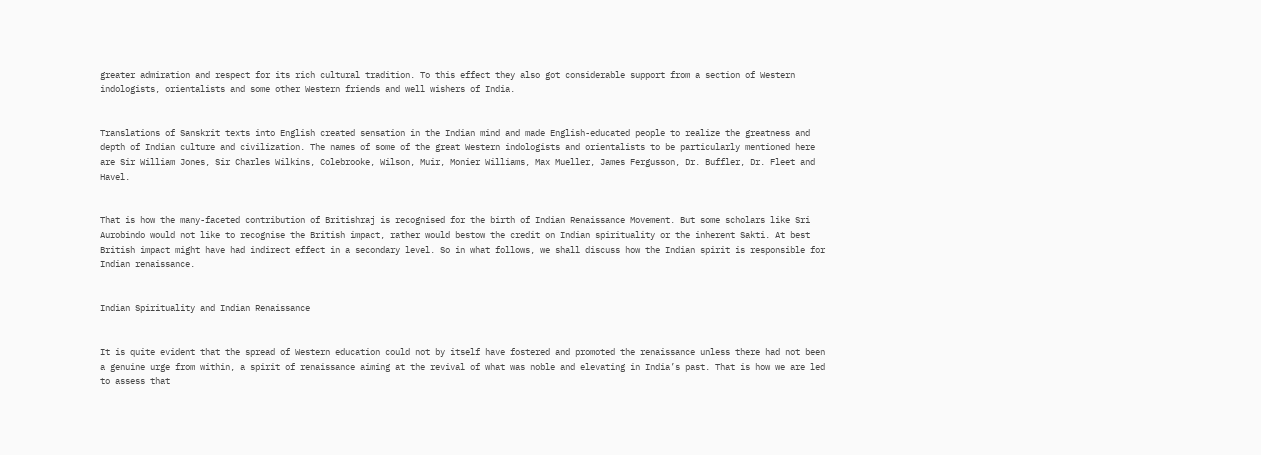greater admiration and respect for its rich cultural tradition. To this effect they also got considerable support from a section of Western indologists, orientalists and some other Western friends and well wishers of India.


Translations of Sanskrit texts into English created sensation in the Indian mind and made English-educated people to realize the greatness and depth of Indian culture and civilization. The names of some of the great Western indologists and orientalists to be particularly mentioned here are Sir William Jones, Sir Charles Wilkins, Colebrooke, Wilson, Muir, Monier Williams, Max Mueller, James Fergusson, Dr. Buffler, Dr. Fleet and Havel.


That is how the many-faceted contribution of Britishraj is recognised for the birth of Indian Renaissance Movement. But some scholars like Sri Aurobindo would not like to recognise the British impact, rather would bestow the credit on Indian spirituality or the inherent Sakti. At best British impact might have had indirect effect in a secondary level. So in what follows, we shall discuss how the Indian spirit is responsible for Indian renaissance.


Indian Spirituality and Indian Renaissance


It is quite evident that the spread of Western education could not by itself have fostered and promoted the renaissance unless there had not been a genuine urge from within, a spirit of renaissance aiming at the revival of what was noble and elevating in India’s past. That is how we are led to assess that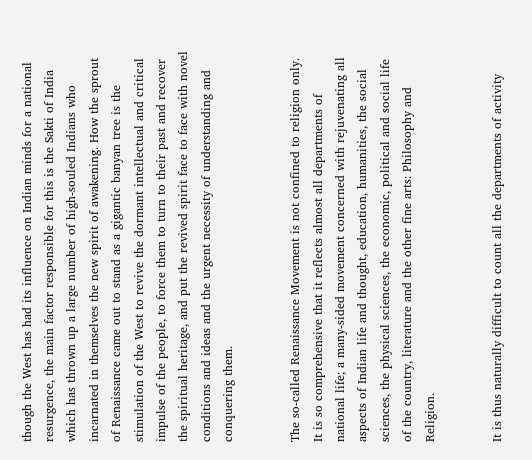though the West has had its influence on Indian minds for a national resurgence, the main factor responsible for this is the Sakti of India which has thrown up a large number of high-souled Indians who incarnated in themselves the new spirit of awakening. How the sprout of Renaissance came out to stand as a gigantic banyan tree is the stimulation of the West to revive the dormant intellectual and critical impulse of the people, to force them to turn to their past and recover the spiritual heritage, and put the revived spirit face to face with novel conditions and ideas and the urgent necessity of understanding and conquering them.


The so-called Renaissance Movement is not confined to religion only. It is so comprehensive that it reflects almost all departments of national life; a many-sided movement concerned with rejuvenating all aspects of Indian life and thought, education, humanities, the social sciences, the physical sciences, the economic, political and social life of the country, literature and the other fine arts: Philosophy and Religion.


It is thus naturally difficult to count all the departments of activity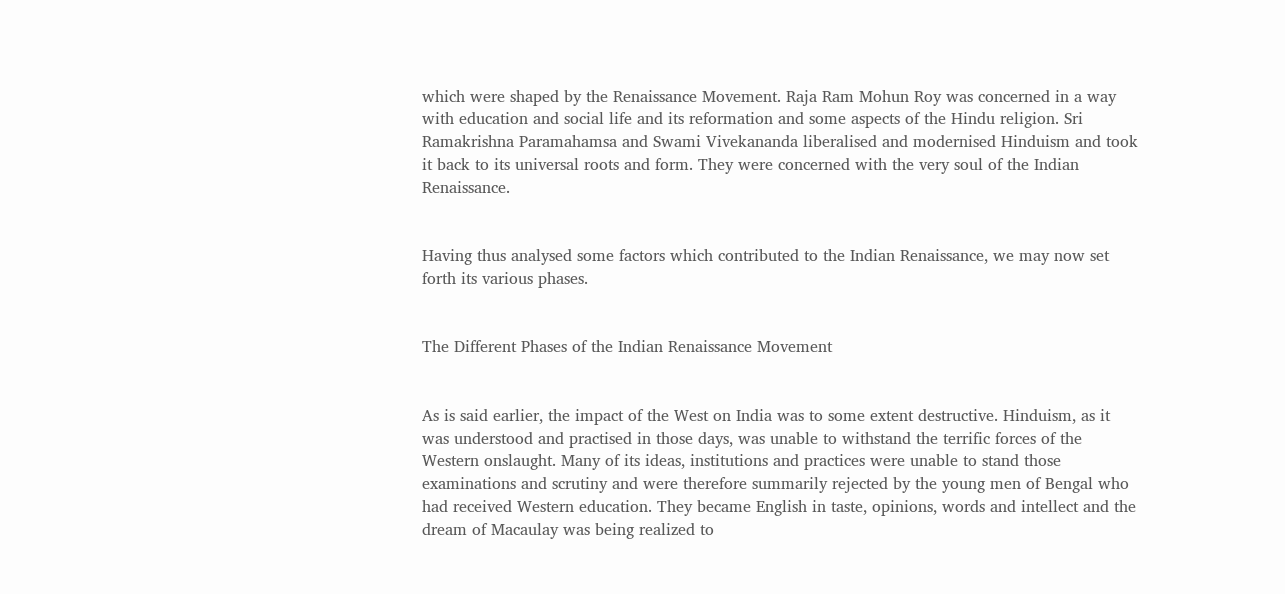which were shaped by the Renaissance Movement. Raja Ram Mohun Roy was concerned in a way with education and social life and its reformation and some aspects of the Hindu religion. Sri Ramakrishna Paramahamsa and Swami Vivekananda liberalised and modernised Hinduism and took it back to its universal roots and form. They were concerned with the very soul of the Indian Renaissance.


Having thus analysed some factors which contributed to the Indian Renaissance, we may now set forth its various phases.


The Different Phases of the Indian Renaissance Movement


As is said earlier, the impact of the West on India was to some extent destructive. Hinduism, as it was understood and practised in those days, was unable to withstand the terrific forces of the Western onslaught. Many of its ideas, institutions and practices were unable to stand those examinations and scrutiny and were therefore summarily rejected by the young men of Bengal who had received Western education. They became English in taste, opinions, words and intellect and the dream of Macaulay was being realized to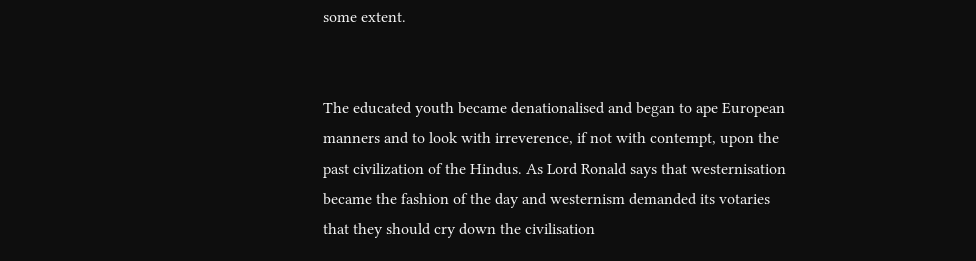some extent.


The educated youth became denationalised and began to ape European manners and to look with irreverence, if not with contempt, upon the past civilization of the Hindus. As Lord Ronald says that westernisation became the fashion of the day and westernism demanded its votaries that they should cry down the civilisation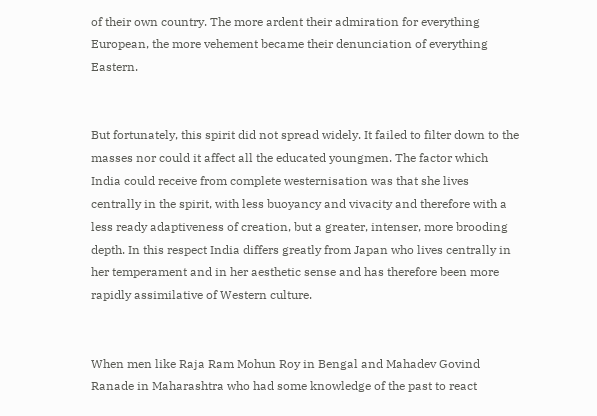of their own country. The more ardent their admiration for everything European, the more vehement became their denunciation of everything Eastern.


But fortunately, this spirit did not spread widely. It failed to filter down to the masses nor could it affect all the educated youngmen. The factor which India could receive from complete westernisation was that she lives centrally in the spirit, with less buoyancy and vivacity and therefore with a less ready adaptiveness of creation, but a greater, intenser, more brooding depth. In this respect India differs greatly from Japan who lives centrally in her temperament and in her aesthetic sense and has therefore been more rapidly assimilative of Western culture.


When men like Raja Ram Mohun Roy in Bengal and Mahadev Govind Ranade in Maharashtra who had some knowledge of the past to react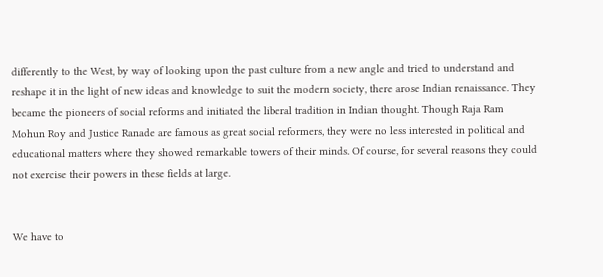differently to the West, by way of looking upon the past culture from a new angle and tried to understand and reshape it in the light of new ideas and knowledge to suit the modern society, there arose Indian renaissance. They became the pioneers of social reforms and initiated the liberal tradition in Indian thought. Though Raja Ram Mohun Roy and Justice Ranade are famous as great social reformers, they were no less interested in political and educational matters where they showed remarkable towers of their minds. Of course, for several reasons they could not exercise their powers in these fields at large.


We have to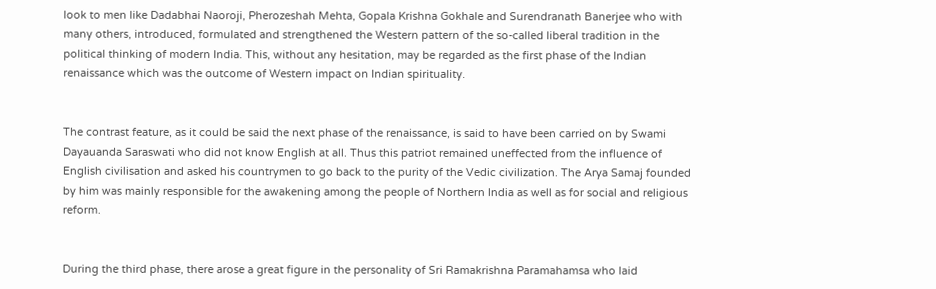look to men like Dadabhai Naoroji, Pherozeshah Mehta, Gopala Krishna Gokhale and Surendranath Banerjee who with many others, introduced, formulated and strengthened the Western pattern of the so-called liberal tradition in the political thinking of modern India. This, without any hesitation, may be regarded as the first phase of the Indian renaissance which was the outcome of Western impact on Indian spirituality.


The contrast feature, as it could be said the next phase of the renaissance, is said to have been carried on by Swami Dayauanda Saraswati who did not know English at all. Thus this patriot remained uneffected from the influence of English civilisation and asked his countrymen to go back to the purity of the Vedic civilization. The Arya Samaj founded by him was mainly responsible for the awakening among the people of Northern India as well as for social and religious reform.


During the third phase, there arose a great figure in the personality of Sri Ramakrishna Paramahamsa who laid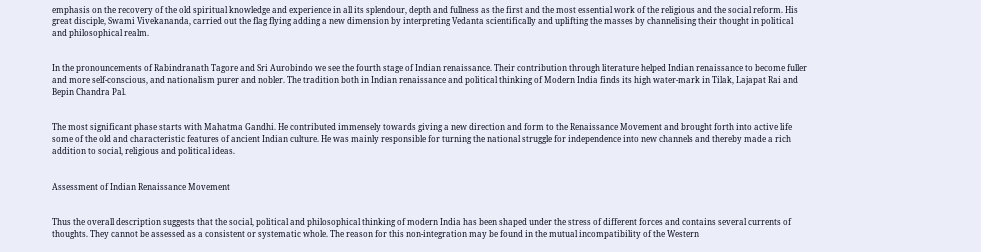emphasis on the recovery of the old spiritual knowledge and experience in all its splendour, depth and fullness as the first and the most essential work of the religious and the social reform. His great disciple, Swami Vivekananda, carried out the flag flying adding a new dimension by interpreting Vedanta scientifically and uplifting the masses by channelising their thought in political and philosophical realm.


In the pronouncements of Rabindranath Tagore and Sri Aurobindo we see the fourth stage of Indian renaissance. Their contribution through literature helped Indian renaissance to become fuller and more self-conscious, and nationalism purer and nobler. The tradition both in Indian renaissance and political thinking of Modern India finds its high water-mark in Tilak, Lajapat Rai and Bepin Chandra Pal.


The most significant phase starts with Mahatma Gandhi. He contributed immensely towards giving a new direction and form to the Renaissance Movement and brought forth into active life some of the old and characteristic features of ancient Indian culture. He was mainly responsible for turning the national struggle for independence into new channels and thereby made a rich addition to social, religious and political ideas.


Assessment of Indian Renaissance Movement


Thus the overall description suggests that the social, political and philosophical thinking of modern India has been shaped under the stress of different forces and contains several currents of thoughts. They cannot be assessed as a consistent or systematic whole. The reason for this non-integration may be found in the mutual incompatibility of the Western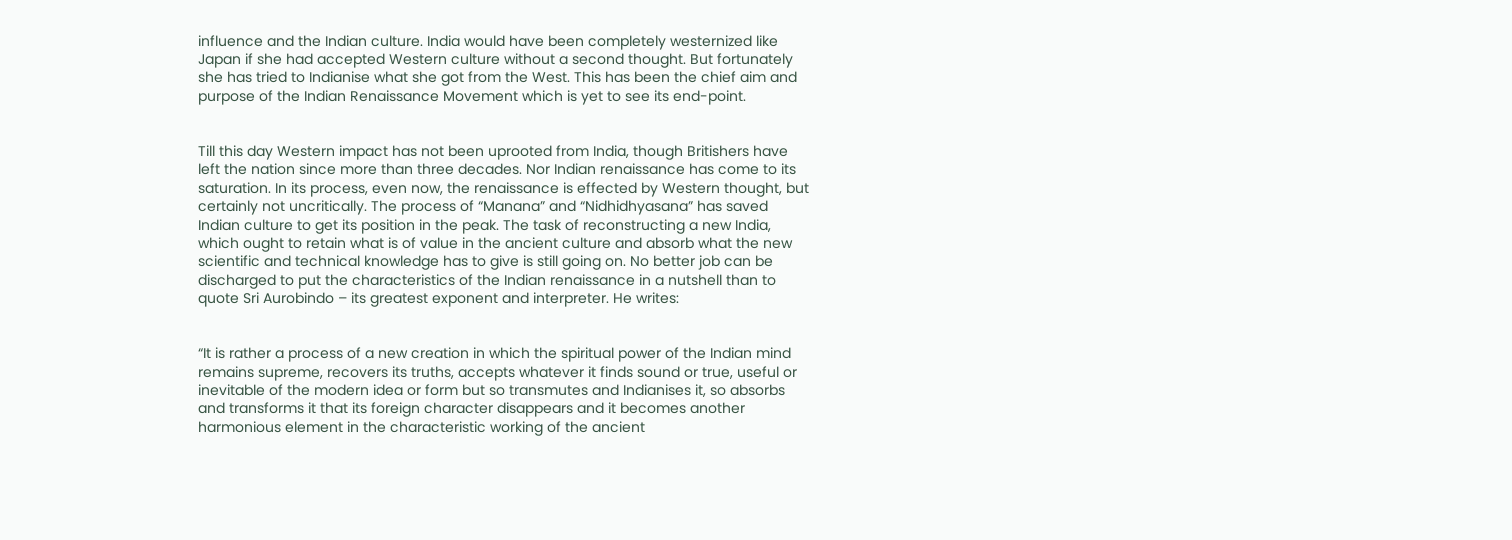influence and the Indian culture. India would have been completely westernized like Japan if she had accepted Western culture without a second thought. But fortunately she has tried to Indianise what she got from the West. This has been the chief aim and purpose of the Indian Renaissance Movement which is yet to see its end-point.


Till this day Western impact has not been uprooted from India, though Britishers have left the nation since more than three decades. Nor Indian renaissance has come to its saturation. In its process, even now, the renaissance is effected by Western thought, but certainly not uncritically. The process of “Manana” and “Nidhidhyasana” has saved Indian culture to get its position in the peak. The task of reconstructing a new India, which ought to retain what is of value in the ancient culture and absorb what the new scientific and technical knowledge has to give is still going on. No better job can be discharged to put the characteristics of the Indian renaissance in a nutshell than to quote Sri Aurobindo – its greatest exponent and interpreter. He writes:


“It is rather a process of a new creation in which the spiritual power of the Indian mind remains supreme, recovers its truths, accepts whatever it finds sound or true, useful or inevitable of the modern idea or form but so transmutes and Indianises it, so absorbs and transforms it that its foreign character disappears and it becomes another harmonious element in the characteristic working of the ancient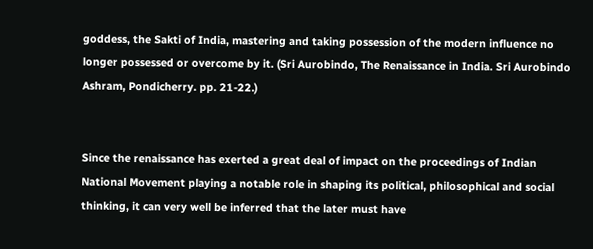goddess, the Sakti of India, mastering and taking possession of the modern influence no longer possessed or overcome by it. (Sri Aurobindo, The Renaissance in India. Sri Aurobindo Ashram, Pondicherry. pp. 21-22.)


Since the renaissance has exerted a great deal of impact on the proceedings of Indian National Movement playing a notable role in shaping its political, philosophical and social thinking, it can very well be inferred that the later must have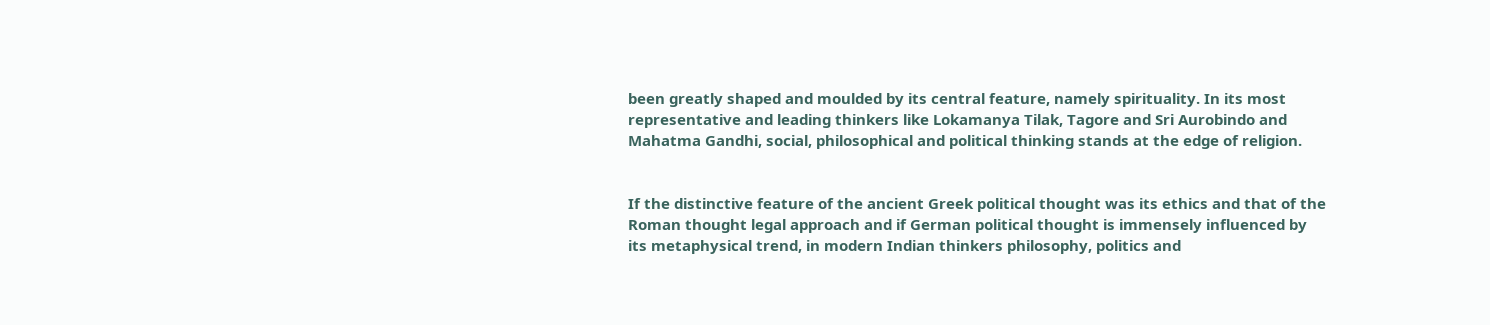been greatly shaped and moulded by its central feature, namely spirituality. In its most representative and leading thinkers like Lokamanya Tilak, Tagore and Sri Aurobindo and Mahatma Gandhi, social, philosophical and political thinking stands at the edge of religion.


If the distinctive feature of the ancient Greek political thought was its ethics and that of the Roman thought legal approach and if German political thought is immensely influenced by its metaphysical trend, in modern Indian thinkers philosophy, politics and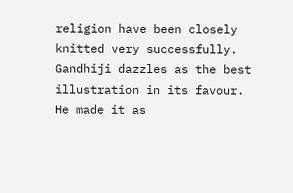religion have been closely knitted very successfully. Gandhiji dazzles as the best illustration in its favour. He made it as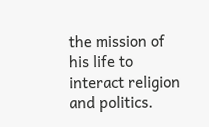the mission of his life to interact religion and politics.